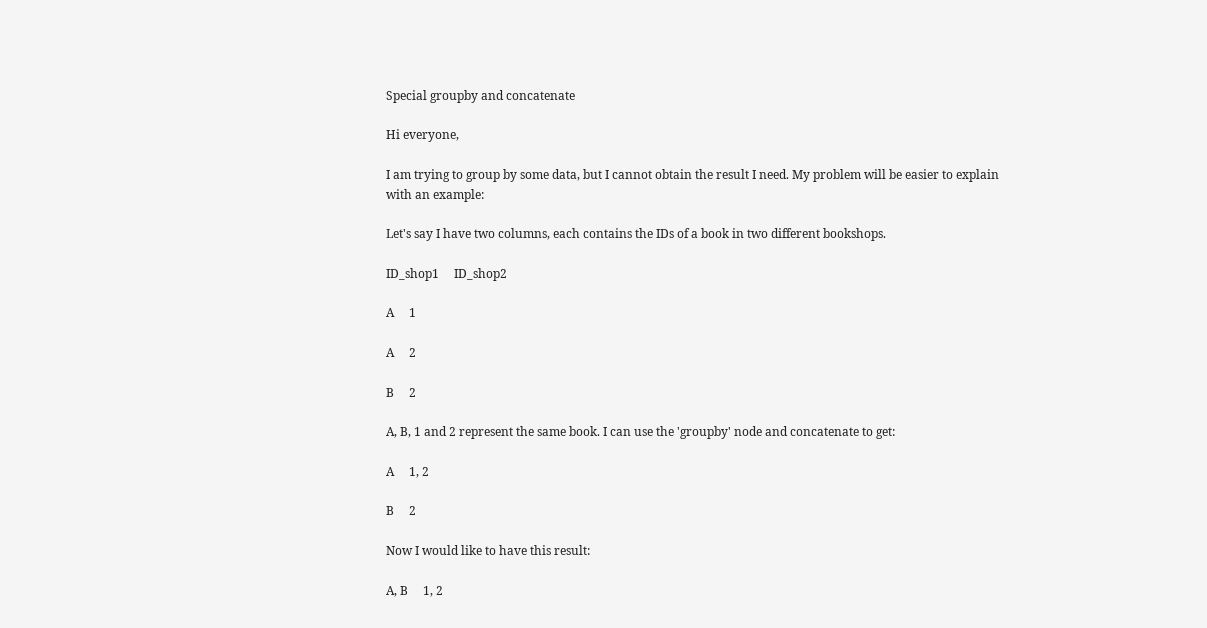Special groupby and concatenate

Hi everyone,

I am trying to group by some data, but I cannot obtain the result I need. My problem will be easier to explain with an example:

Let's say I have two columns, each contains the IDs of a book in two different bookshops.

ID_shop1     ID_shop2

A     1

A     2

B     2

A, B, 1 and 2 represent the same book. I can use the 'groupby' node and concatenate to get:

A     1, 2

B     2

Now I would like to have this result:

A, B     1, 2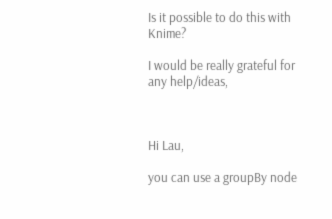Is it possible to do this with Knime?

I would be really grateful for any help/ideas,



Hi Lau,

you can use a groupBy node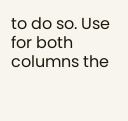to do so. Use for both columns the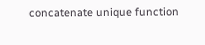concatenate unique function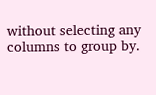without selecting any columns to group by.